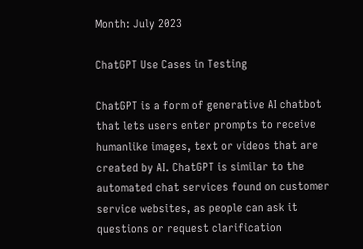Month: July 2023

ChatGPT Use Cases in Testing

ChatGPT is a form of generative AI chatbot that lets users enter prompts to receive humanlike images, text or videos that are created by AI. ChatGPT is similar to the automated chat services found on customer service websites, as people can ask it questions or request clarification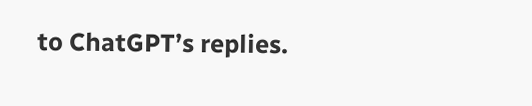to ChatGPT’s replies.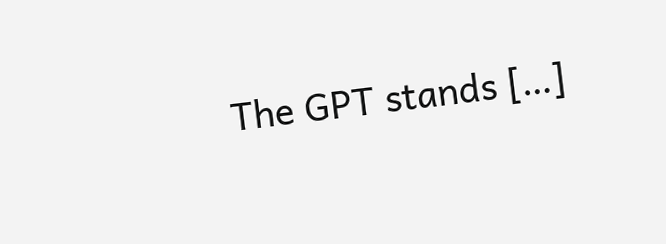The GPT stands […]